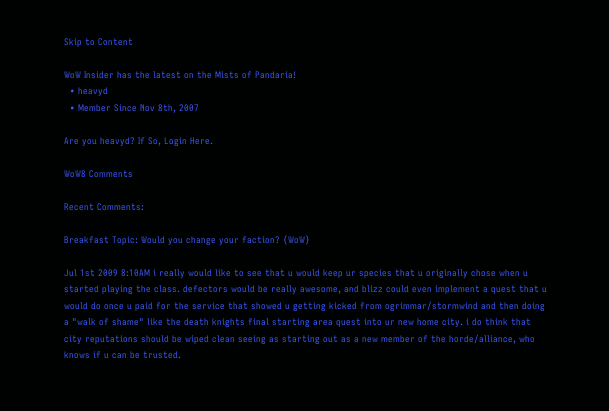Skip to Content

WoW Insider has the latest on the Mists of Pandaria!
  • heavyd
  • Member Since Nov 8th, 2007

Are you heavyd? If So, Login Here.

WoW8 Comments

Recent Comments:

Breakfast Topic: Would you change your faction? {WoW}

Jul 1st 2009 8:10AM i really would like to see that u would keep ur species that u originally chose when u started playing the class. defectors would be really awesome, and blizz could even implement a quest that u would do once u paid for the service that showed u getting kicked from ogrimmar/stormwind and then doing a "walk of shame" like the death knights final starting area quest into ur new home city. i do think that city reputations should be wiped clean seeing as starting out as a new member of the horde/alliance, who knows if u can be trusted.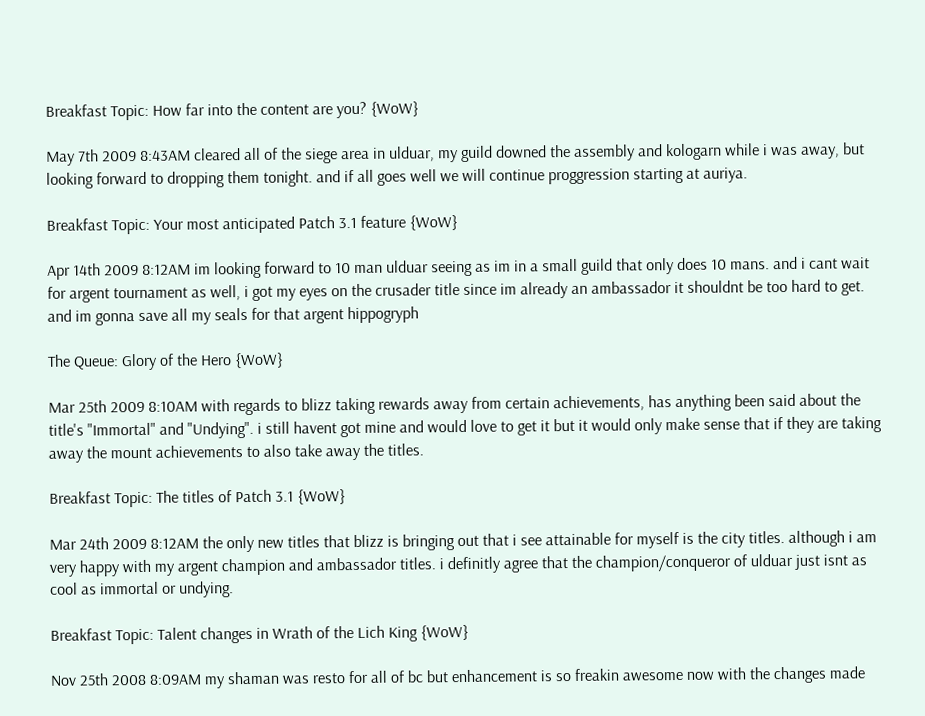Breakfast Topic: How far into the content are you? {WoW}

May 7th 2009 8:43AM cleared all of the siege area in ulduar, my guild downed the assembly and kologarn while i was away, but looking forward to dropping them tonight. and if all goes well we will continue proggression starting at auriya.

Breakfast Topic: Your most anticipated Patch 3.1 feature {WoW}

Apr 14th 2009 8:12AM im looking forward to 10 man ulduar seeing as im in a small guild that only does 10 mans. and i cant wait for argent tournament as well, i got my eyes on the crusader title since im already an ambassador it shouldnt be too hard to get. and im gonna save all my seals for that argent hippogryph

The Queue: Glory of the Hero {WoW}

Mar 25th 2009 8:10AM with regards to blizz taking rewards away from certain achievements, has anything been said about the title's "Immortal" and "Undying". i still havent got mine and would love to get it but it would only make sense that if they are taking away the mount achievements to also take away the titles.

Breakfast Topic: The titles of Patch 3.1 {WoW}

Mar 24th 2009 8:12AM the only new titles that blizz is bringing out that i see attainable for myself is the city titles. although i am very happy with my argent champion and ambassador titles. i definitly agree that the champion/conqueror of ulduar just isnt as cool as immortal or undying.

Breakfast Topic: Talent changes in Wrath of the Lich King {WoW}

Nov 25th 2008 8:09AM my shaman was resto for all of bc but enhancement is so freakin awesome now with the changes made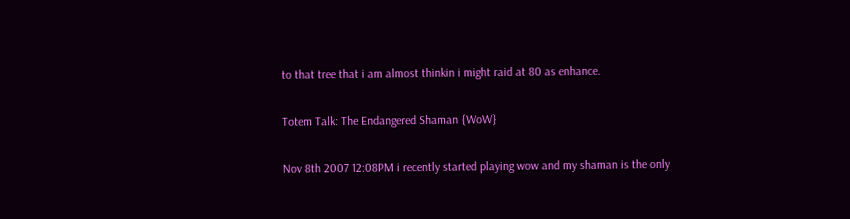to that tree that i am almost thinkin i might raid at 80 as enhance.

Totem Talk: The Endangered Shaman {WoW}

Nov 8th 2007 12:08PM i recently started playing wow and my shaman is the only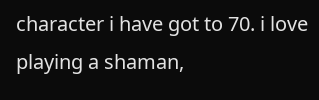character i have got to 70. i love playing a shaman,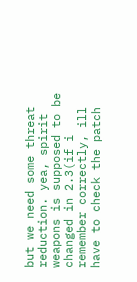but we need some threat reduction. yea, spirit weapons is supposed to be changed in 2.3(if i remember correctly, ill have to check the patch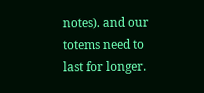notes). and our totems need to last for longer.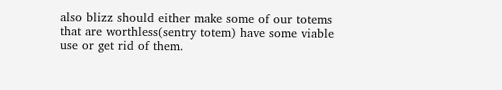also blizz should either make some of our totems that are worthless(sentry totem) have some viable use or get rid of them.